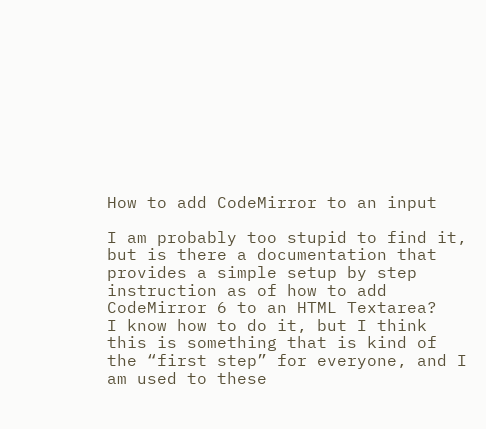How to add CodeMirror to an input

I am probably too stupid to find it, but is there a documentation that provides a simple setup by step instruction as of how to add CodeMirror 6 to an HTML Textarea?
I know how to do it, but I think this is something that is kind of the “first step” for everyone, and I am used to these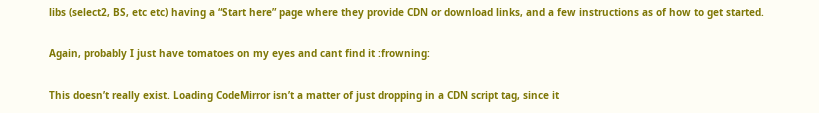libs (select2, BS, etc etc) having a “Start here” page where they provide CDN or download links, and a few instructions as of how to get started.

Again, probably I just have tomatoes on my eyes and cant find it :frowning:

This doesn’t really exist. Loading CodeMirror isn’t a matter of just dropping in a CDN script tag, since it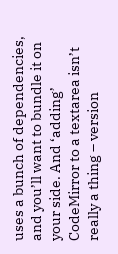uses a bunch of dependencies, and you’ll want to bundle it on your side. And ‘adding’ CodeMirror to a textarea isn’t really a thing – version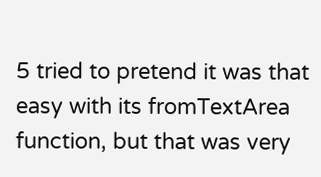5 tried to pretend it was that easy with its fromTextArea function, but that was very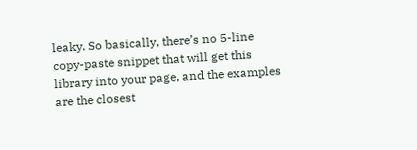leaky. So basically, there’s no 5-line copy-paste snippet that will get this library into your page, and the examples are the closest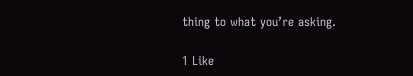thing to what you’re asking.

1 Like